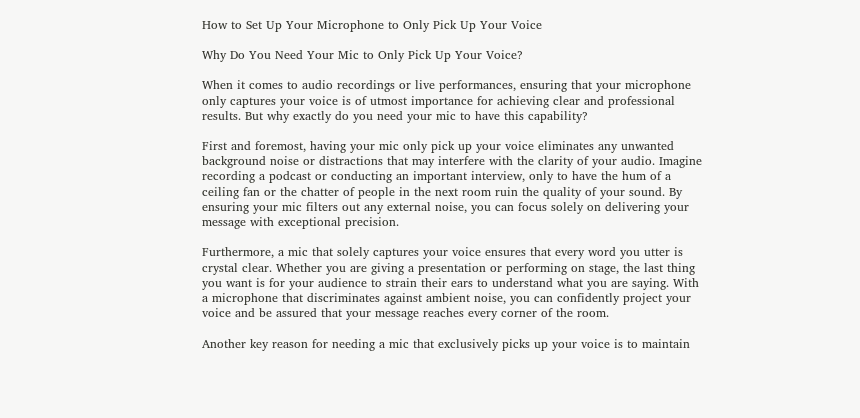How to Set Up Your Microphone to Only Pick Up Your Voice

Why Do You Need Your Mic to Only Pick Up Your Voice?

When it comes to audio recordings or live performances, ensuring that your microphone only captures your voice is of utmost importance for achieving clear and professional results. But why exactly do you need your mic to have this capability?

First and foremost, having your mic only pick up your voice eliminates any unwanted background noise or distractions that may interfere with the clarity of your audio. Imagine recording a podcast or conducting an important interview, only to have the hum of a ceiling fan or the chatter of people in the next room ruin the quality of your sound. By ensuring your mic filters out any external noise, you can focus solely on delivering your message with exceptional precision.

Furthermore, a mic that solely captures your voice ensures that every word you utter is crystal clear. Whether you are giving a presentation or performing on stage, the last thing you want is for your audience to strain their ears to understand what you are saying. With a microphone that discriminates against ambient noise, you can confidently project your voice and be assured that your message reaches every corner of the room.

Another key reason for needing a mic that exclusively picks up your voice is to maintain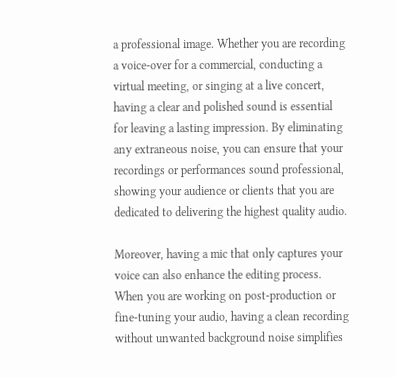a professional image. Whether you are recording a voice-over for a commercial, conducting a virtual meeting, or singing at a live concert, having a clear and polished sound is essential for leaving a lasting impression. By eliminating any extraneous noise, you can ensure that your recordings or performances sound professional, showing your audience or clients that you are dedicated to delivering the highest quality audio.

Moreover, having a mic that only captures your voice can also enhance the editing process. When you are working on post-production or fine-tuning your audio, having a clean recording without unwanted background noise simplifies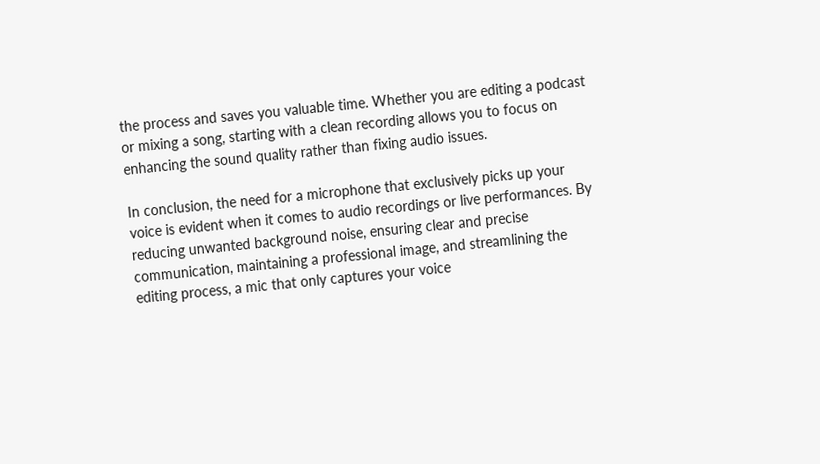the process and saves you valuable time. Whether you are editing a podcast or mixing a song, starting with a clean recording allows you to focus on enhancing the sound quality rather than fixing audio issues.

In conclusion, the need for a microphone that exclusively picks up your voice is evident when it comes to audio recordings or live performances. By reducing unwanted background noise, ensuring clear and precise communication, maintaining a professional image, and streamlining the editing process, a mic that only captures your voice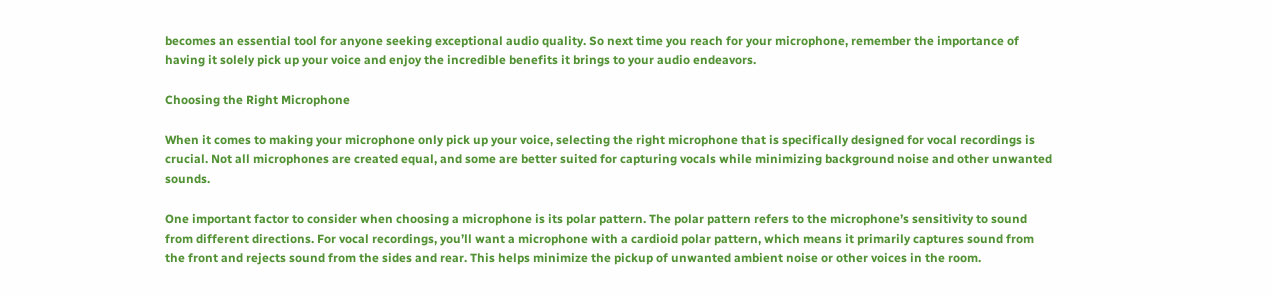becomes an essential tool for anyone seeking exceptional audio quality. So next time you reach for your microphone, remember the importance of having it solely pick up your voice and enjoy the incredible benefits it brings to your audio endeavors.

Choosing the Right Microphone

When it comes to making your microphone only pick up your voice, selecting the right microphone that is specifically designed for vocal recordings is crucial. Not all microphones are created equal, and some are better suited for capturing vocals while minimizing background noise and other unwanted sounds.

One important factor to consider when choosing a microphone is its polar pattern. The polar pattern refers to the microphone’s sensitivity to sound from different directions. For vocal recordings, you’ll want a microphone with a cardioid polar pattern, which means it primarily captures sound from the front and rejects sound from the sides and rear. This helps minimize the pickup of unwanted ambient noise or other voices in the room.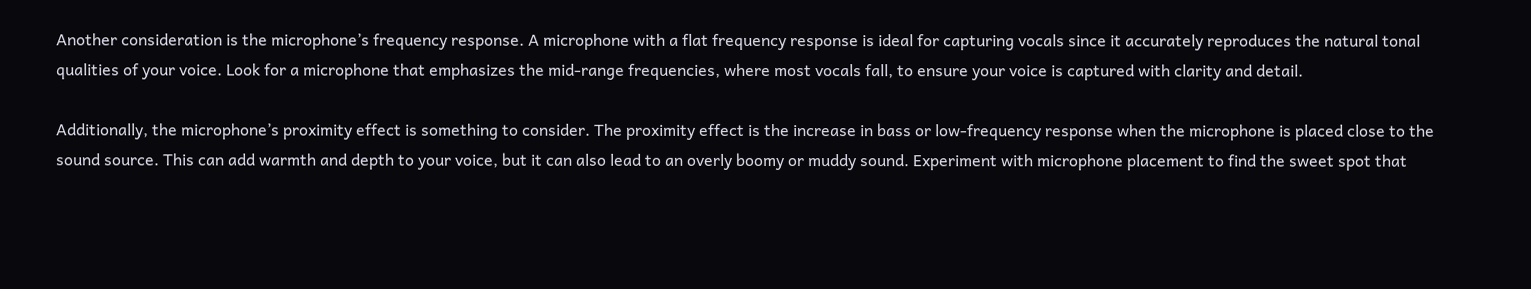Another consideration is the microphone’s frequency response. A microphone with a flat frequency response is ideal for capturing vocals since it accurately reproduces the natural tonal qualities of your voice. Look for a microphone that emphasizes the mid-range frequencies, where most vocals fall, to ensure your voice is captured with clarity and detail.

Additionally, the microphone’s proximity effect is something to consider. The proximity effect is the increase in bass or low-frequency response when the microphone is placed close to the sound source. This can add warmth and depth to your voice, but it can also lead to an overly boomy or muddy sound. Experiment with microphone placement to find the sweet spot that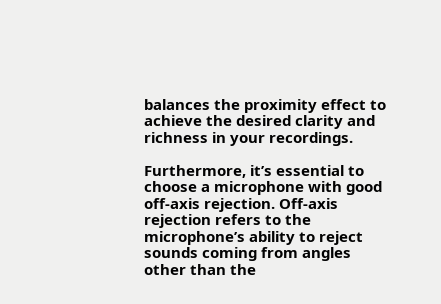balances the proximity effect to achieve the desired clarity and richness in your recordings.

Furthermore, it’s essential to choose a microphone with good off-axis rejection. Off-axis rejection refers to the microphone’s ability to reject sounds coming from angles other than the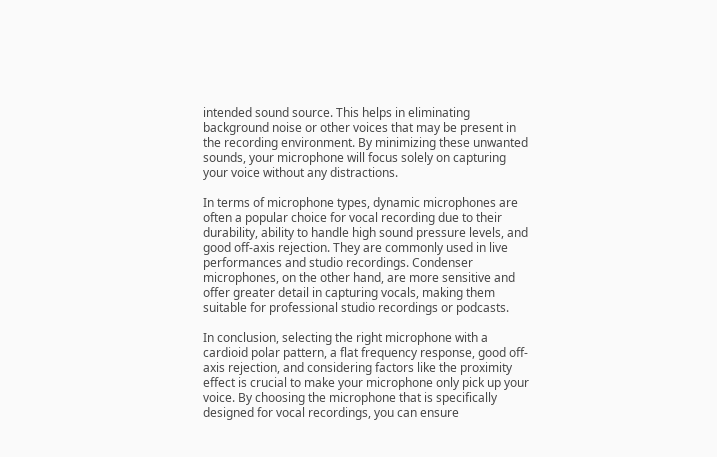intended sound source. This helps in eliminating background noise or other voices that may be present in the recording environment. By minimizing these unwanted sounds, your microphone will focus solely on capturing your voice without any distractions.

In terms of microphone types, dynamic microphones are often a popular choice for vocal recording due to their durability, ability to handle high sound pressure levels, and good off-axis rejection. They are commonly used in live performances and studio recordings. Condenser microphones, on the other hand, are more sensitive and offer greater detail in capturing vocals, making them suitable for professional studio recordings or podcasts.

In conclusion, selecting the right microphone with a cardioid polar pattern, a flat frequency response, good off-axis rejection, and considering factors like the proximity effect is crucial to make your microphone only pick up your voice. By choosing the microphone that is specifically designed for vocal recordings, you can ensure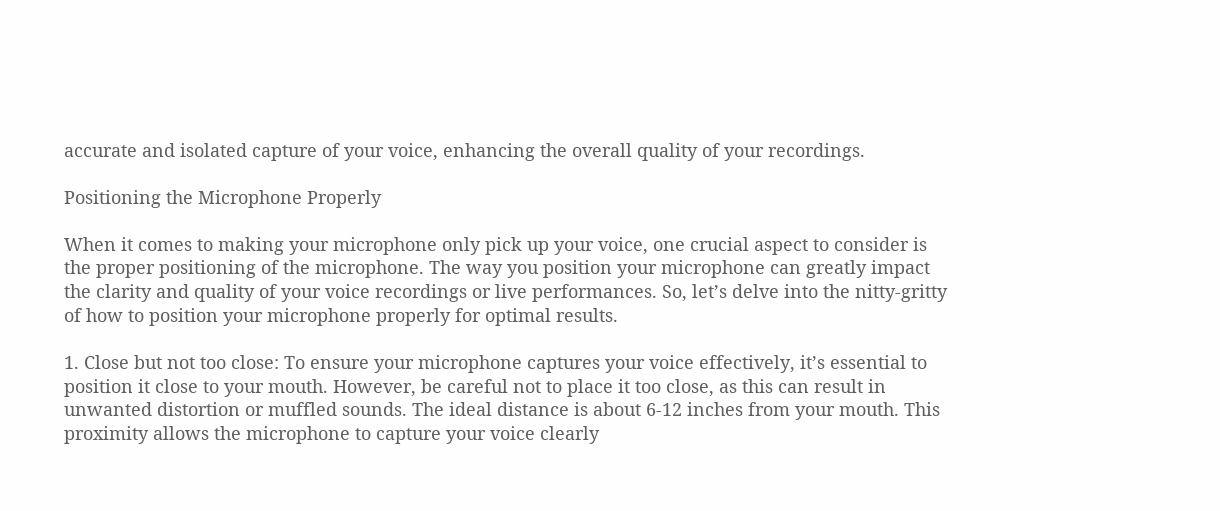accurate and isolated capture of your voice, enhancing the overall quality of your recordings.

Positioning the Microphone Properly

When it comes to making your microphone only pick up your voice, one crucial aspect to consider is the proper positioning of the microphone. The way you position your microphone can greatly impact the clarity and quality of your voice recordings or live performances. So, let’s delve into the nitty-gritty of how to position your microphone properly for optimal results.

1. Close but not too close: To ensure your microphone captures your voice effectively, it’s essential to position it close to your mouth. However, be careful not to place it too close, as this can result in unwanted distortion or muffled sounds. The ideal distance is about 6-12 inches from your mouth. This proximity allows the microphone to capture your voice clearly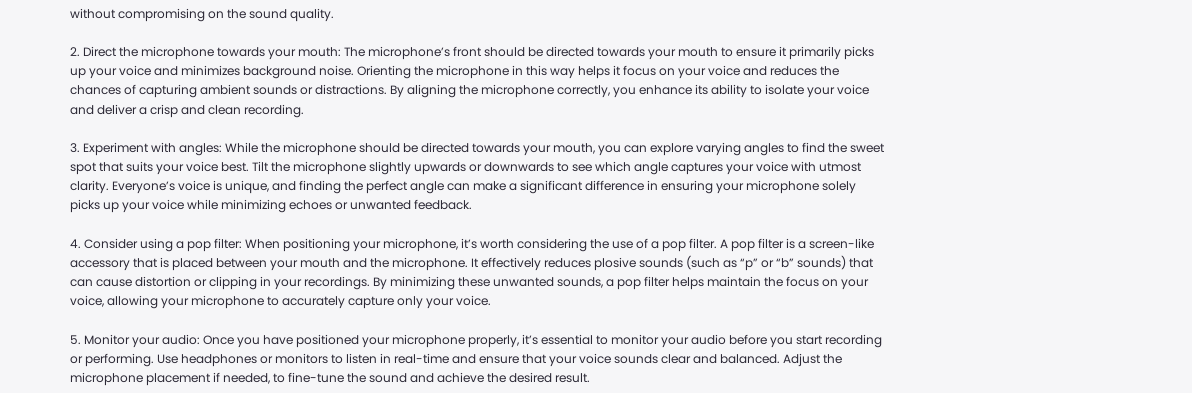without compromising on the sound quality.

2. Direct the microphone towards your mouth: The microphone’s front should be directed towards your mouth to ensure it primarily picks up your voice and minimizes background noise. Orienting the microphone in this way helps it focus on your voice and reduces the chances of capturing ambient sounds or distractions. By aligning the microphone correctly, you enhance its ability to isolate your voice and deliver a crisp and clean recording.

3. Experiment with angles: While the microphone should be directed towards your mouth, you can explore varying angles to find the sweet spot that suits your voice best. Tilt the microphone slightly upwards or downwards to see which angle captures your voice with utmost clarity. Everyone’s voice is unique, and finding the perfect angle can make a significant difference in ensuring your microphone solely picks up your voice while minimizing echoes or unwanted feedback.

4. Consider using a pop filter: When positioning your microphone, it’s worth considering the use of a pop filter. A pop filter is a screen-like accessory that is placed between your mouth and the microphone. It effectively reduces plosive sounds (such as “p” or “b” sounds) that can cause distortion or clipping in your recordings. By minimizing these unwanted sounds, a pop filter helps maintain the focus on your voice, allowing your microphone to accurately capture only your voice.

5. Monitor your audio: Once you have positioned your microphone properly, it’s essential to monitor your audio before you start recording or performing. Use headphones or monitors to listen in real-time and ensure that your voice sounds clear and balanced. Adjust the microphone placement if needed, to fine-tune the sound and achieve the desired result.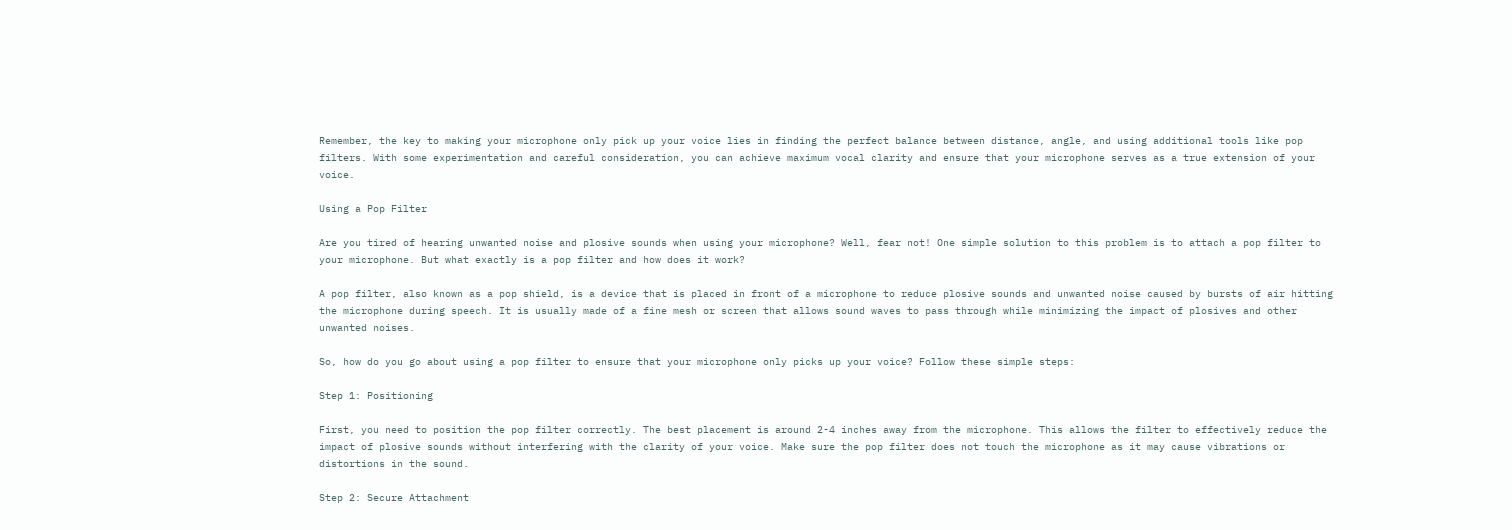Remember, the key to making your microphone only pick up your voice lies in finding the perfect balance between distance, angle, and using additional tools like pop filters. With some experimentation and careful consideration, you can achieve maximum vocal clarity and ensure that your microphone serves as a true extension of your voice.

Using a Pop Filter

Are you tired of hearing unwanted noise and plosive sounds when using your microphone? Well, fear not! One simple solution to this problem is to attach a pop filter to your microphone. But what exactly is a pop filter and how does it work?

A pop filter, also known as a pop shield, is a device that is placed in front of a microphone to reduce plosive sounds and unwanted noise caused by bursts of air hitting the microphone during speech. It is usually made of a fine mesh or screen that allows sound waves to pass through while minimizing the impact of plosives and other unwanted noises.

So, how do you go about using a pop filter to ensure that your microphone only picks up your voice? Follow these simple steps:

Step 1: Positioning

First, you need to position the pop filter correctly. The best placement is around 2-4 inches away from the microphone. This allows the filter to effectively reduce the impact of plosive sounds without interfering with the clarity of your voice. Make sure the pop filter does not touch the microphone as it may cause vibrations or distortions in the sound.

Step 2: Secure Attachment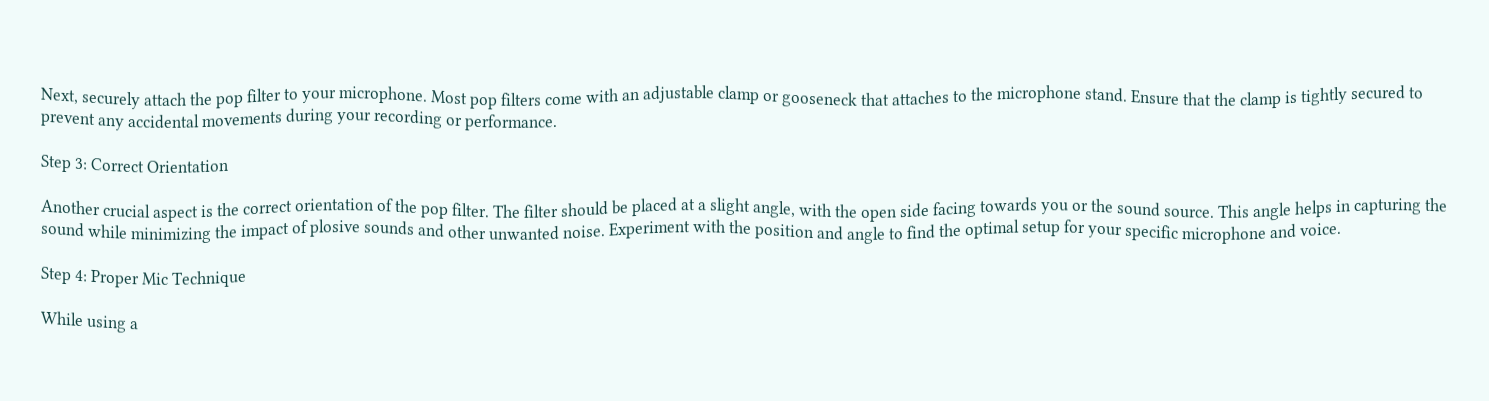Next, securely attach the pop filter to your microphone. Most pop filters come with an adjustable clamp or gooseneck that attaches to the microphone stand. Ensure that the clamp is tightly secured to prevent any accidental movements during your recording or performance.

Step 3: Correct Orientation

Another crucial aspect is the correct orientation of the pop filter. The filter should be placed at a slight angle, with the open side facing towards you or the sound source. This angle helps in capturing the sound while minimizing the impact of plosive sounds and other unwanted noise. Experiment with the position and angle to find the optimal setup for your specific microphone and voice.

Step 4: Proper Mic Technique

While using a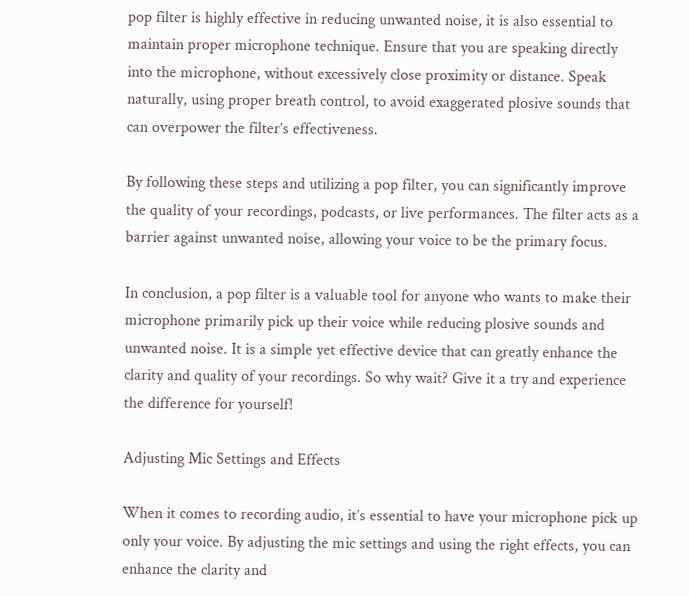pop filter is highly effective in reducing unwanted noise, it is also essential to maintain proper microphone technique. Ensure that you are speaking directly into the microphone, without excessively close proximity or distance. Speak naturally, using proper breath control, to avoid exaggerated plosive sounds that can overpower the filter’s effectiveness.

By following these steps and utilizing a pop filter, you can significantly improve the quality of your recordings, podcasts, or live performances. The filter acts as a barrier against unwanted noise, allowing your voice to be the primary focus.

In conclusion, a pop filter is a valuable tool for anyone who wants to make their microphone primarily pick up their voice while reducing plosive sounds and unwanted noise. It is a simple yet effective device that can greatly enhance the clarity and quality of your recordings. So why wait? Give it a try and experience the difference for yourself!

Adjusting Mic Settings and Effects

When it comes to recording audio, it’s essential to have your microphone pick up only your voice. By adjusting the mic settings and using the right effects, you can enhance the clarity and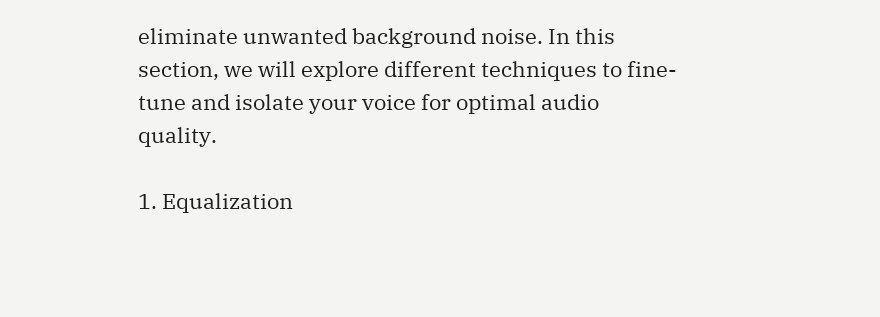eliminate unwanted background noise. In this section, we will explore different techniques to fine-tune and isolate your voice for optimal audio quality.

1. Equalization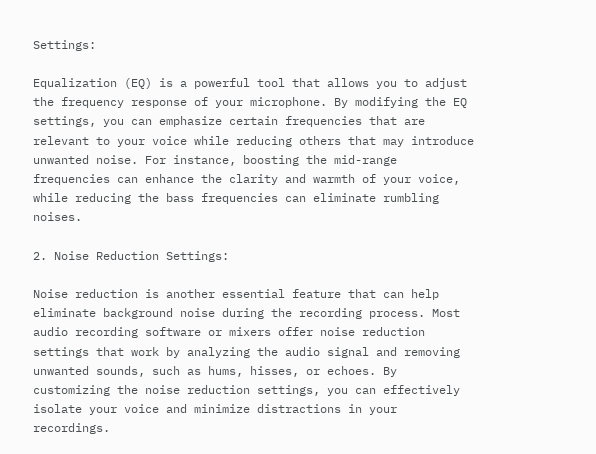Settings:

Equalization (EQ) is a powerful tool that allows you to adjust the frequency response of your microphone. By modifying the EQ settings, you can emphasize certain frequencies that are relevant to your voice while reducing others that may introduce unwanted noise. For instance, boosting the mid-range frequencies can enhance the clarity and warmth of your voice, while reducing the bass frequencies can eliminate rumbling noises.

2. Noise Reduction Settings:

Noise reduction is another essential feature that can help eliminate background noise during the recording process. Most audio recording software or mixers offer noise reduction settings that work by analyzing the audio signal and removing unwanted sounds, such as hums, hisses, or echoes. By customizing the noise reduction settings, you can effectively isolate your voice and minimize distractions in your recordings.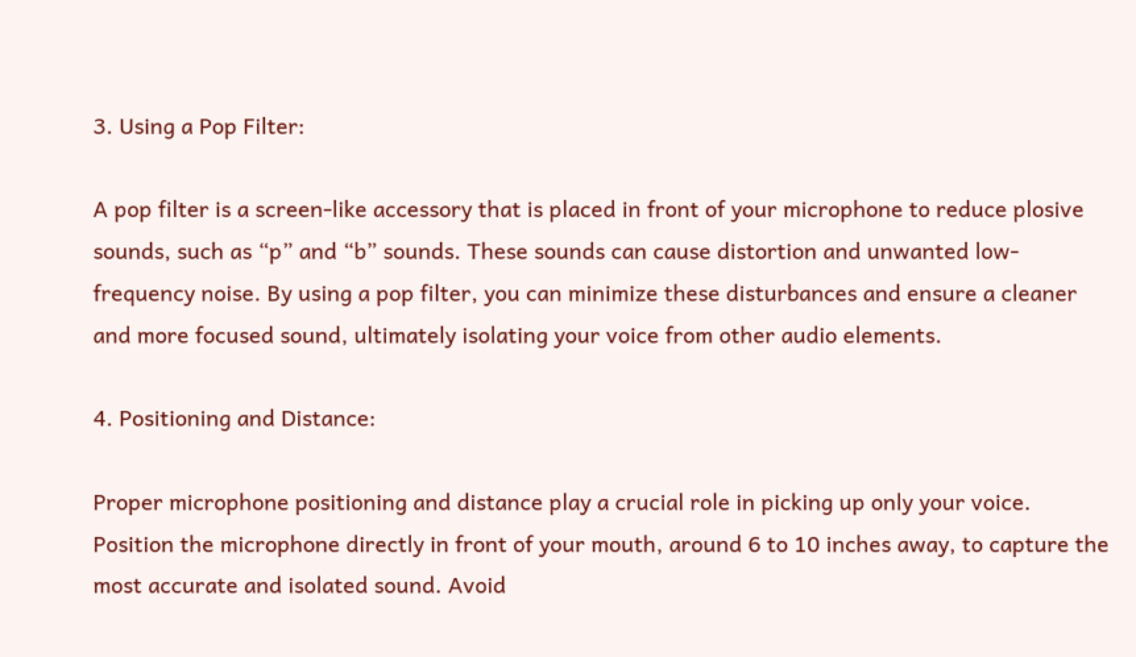3. Using a Pop Filter:

A pop filter is a screen-like accessory that is placed in front of your microphone to reduce plosive sounds, such as “p” and “b” sounds. These sounds can cause distortion and unwanted low-frequency noise. By using a pop filter, you can minimize these disturbances and ensure a cleaner and more focused sound, ultimately isolating your voice from other audio elements.

4. Positioning and Distance:

Proper microphone positioning and distance play a crucial role in picking up only your voice. Position the microphone directly in front of your mouth, around 6 to 10 inches away, to capture the most accurate and isolated sound. Avoid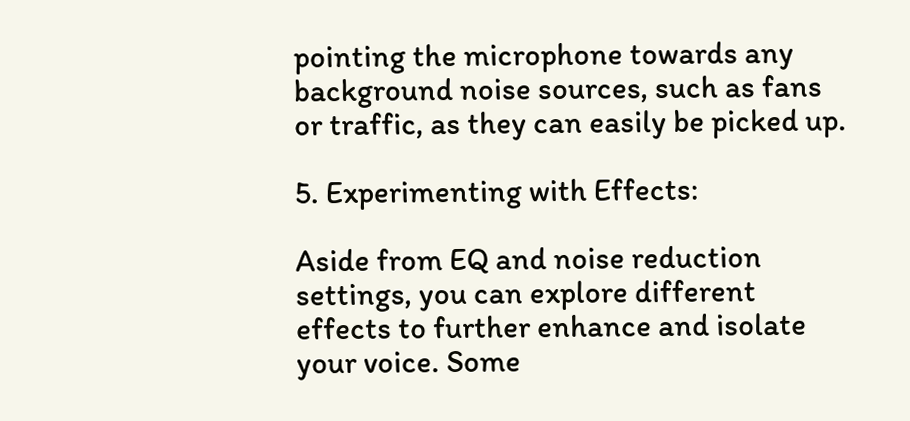pointing the microphone towards any background noise sources, such as fans or traffic, as they can easily be picked up.

5. Experimenting with Effects:

Aside from EQ and noise reduction settings, you can explore different effects to further enhance and isolate your voice. Some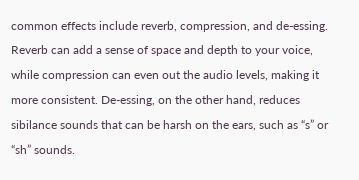common effects include reverb, compression, and de-essing. Reverb can add a sense of space and depth to your voice, while compression can even out the audio levels, making it more consistent. De-essing, on the other hand, reduces sibilance sounds that can be harsh on the ears, such as “s” or “sh” sounds.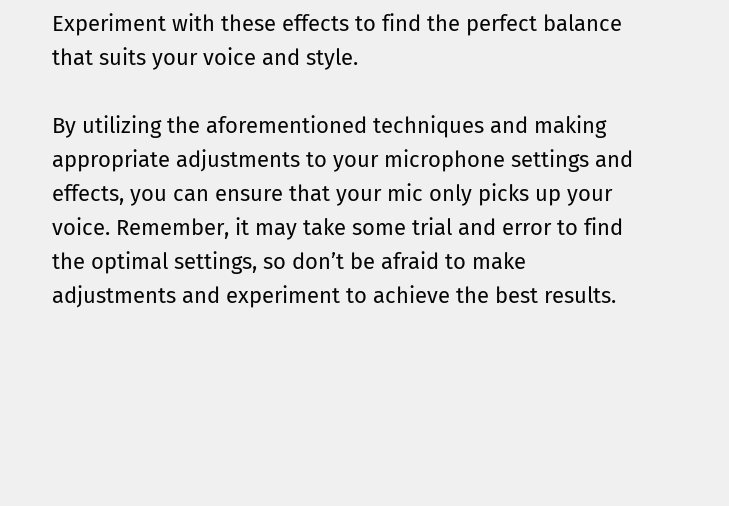Experiment with these effects to find the perfect balance that suits your voice and style.

By utilizing the aforementioned techniques and making appropriate adjustments to your microphone settings and effects, you can ensure that your mic only picks up your voice. Remember, it may take some trial and error to find the optimal settings, so don’t be afraid to make adjustments and experiment to achieve the best results.